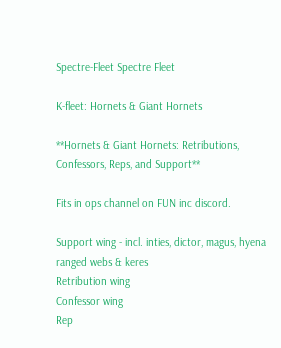Spectre-Fleet Spectre Fleet

K-fleet: Hornets & Giant Hornets

**Hornets & Giant Hornets: Retributions, Confessors, Reps, and Support**

Fits in ops channel on FUN inc discord.

Support wing - incl. inties, dictor, magus, hyena ranged webs & keres
Retribution wing
Confessor wing
Rep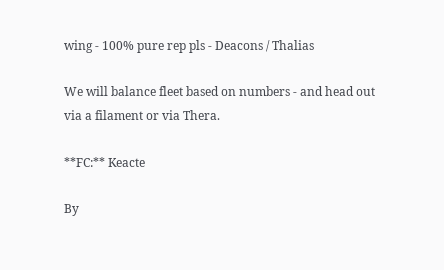wing - 100% pure rep pls - Deacons / Thalias

We will balance fleet based on numbers - and head out via a filament or via Thera.

**FC:** Keacte

By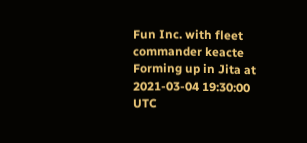Fun Inc. with fleet commander keacte
Forming up in Jita at 2021-03-04 19:30:00 UTC